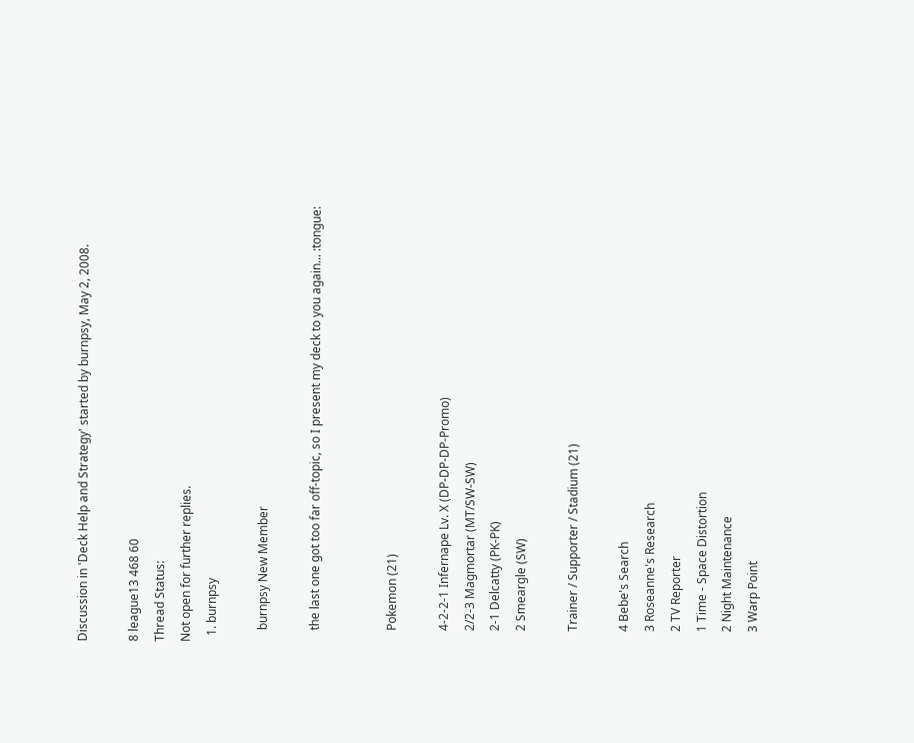Discussion in 'Deck Help and Strategy' started by burnpsy, May 2, 2008.

8 league13 468 60
Thread Status:
Not open for further replies.
  1. burnpsy

    burnpsy New Member

    the last one got too far off-topic, so I present my deck to you again... :tongue:


    Pokemon (21)

    4-2-2-1 Infernape Lv. X (DP-DP-DP-Promo)
    2/2-3 Magmortar (MT/SW-SW)
    2-1 Delcatty (PK-PK)
    2 Smeargle (SW)

    Trainer / Supporter / Stadium (21)

    4 Bebe's Search
    3 Roseanne's Research
    2 TV Reporter
    1 Time - Space Distortion
    2 Night Maintenance
    3 Warp Point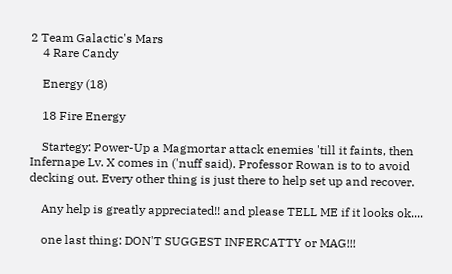2 Team Galactic's Mars
    4 Rare Candy

    Energy (18)

    18 Fire Energy

    Startegy: Power-Up a Magmortar attack enemies 'till it faints, then Infernape Lv. X comes in ('nuff said). Professor Rowan is to to avoid decking out. Every other thing is just there to help set up and recover.

    Any help is greatly appreciated!! and please TELL ME if it looks ok....

    one last thing: DON'T SUGGEST INFERCATTY or MAG!!!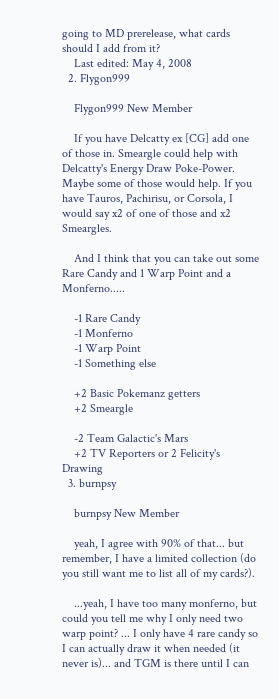going to MD prerelease, what cards should I add from it?
    Last edited: May 4, 2008
  2. Flygon999

    Flygon999 New Member

    If you have Delcatty ex [CG] add one of those in. Smeargle could help with Delcatty's Energy Draw Poke-Power. Maybe some of those would help. If you have Tauros, Pachirisu, or Corsola, I would say x2 of one of those and x2 Smeargles.

    And I think that you can take out some Rare Candy and 1 Warp Point and a Monferno.....

    -1 Rare Candy
    -1 Monferno
    -1 Warp Point
    -1 Something else

    +2 Basic Pokemanz getters
    +2 Smeargle

    -2 Team Galactic's Mars
    +2 TV Reporters or 2 Felicity's Drawing
  3. burnpsy

    burnpsy New Member

    yeah, I agree with 90% of that... but remember, I have a limited collection (do you still want me to list all of my cards?).

    ...yeah, I have too many monferno, but could you tell me why I only need two warp point? ... I only have 4 rare candy so I can actually draw it when needed (it never is)... and TGM is there until I can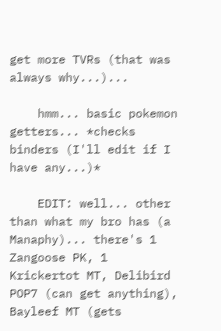get more TVRs (that was always why...)...

    hmm... basic pokemon getters... *checks binders (I'll edit if I have any...)*

    EDIT: well... other than what my bro has (a Manaphy)... there's 1 Zangoose PK, 1 Krickertot MT, Delibird POP7 (can get anything), Bayleef MT (gets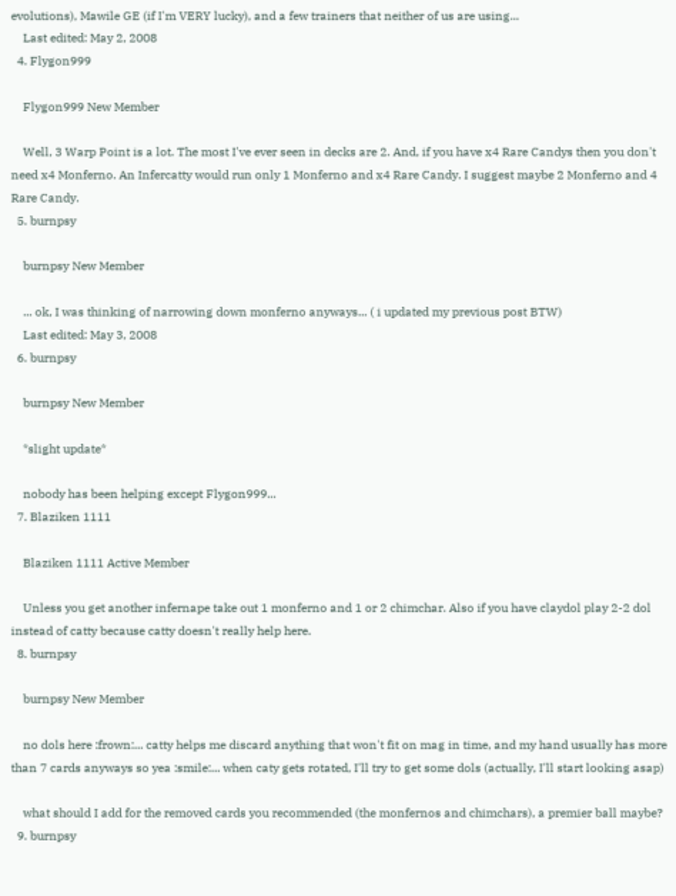evolutions), Mawile GE (if I'm VERY lucky), and a few trainers that neither of us are using...
    Last edited: May 2, 2008
  4. Flygon999

    Flygon999 New Member

    Well, 3 Warp Point is a lot. The most I've ever seen in decks are 2. And, if you have x4 Rare Candys then you don't need x4 Monferno. An Infercatty would run only 1 Monferno and x4 Rare Candy. I suggest maybe 2 Monferno and 4 Rare Candy.
  5. burnpsy

    burnpsy New Member

    ... ok, I was thinking of narrowing down monferno anyways... ( i updated my previous post BTW)
    Last edited: May 3, 2008
  6. burnpsy

    burnpsy New Member

    *slight update*

    nobody has been helping except Flygon999...
  7. Blaziken 1111

    Blaziken 1111 Active Member

    Unless you get another infernape take out 1 monferno and 1 or 2 chimchar. Also if you have claydol play 2-2 dol instead of catty because catty doesn't really help here.
  8. burnpsy

    burnpsy New Member

    no dols here :frown:... catty helps me discard anything that won't fit on mag in time, and my hand usually has more than 7 cards anyways so yea :smile:... when caty gets rotated, I'll try to get some dols (actually, I'll start looking asap)

    what should I add for the removed cards you recommended (the monfernos and chimchars), a premier ball maybe?
  9. burnpsy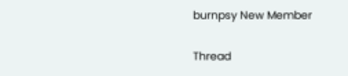burnpsy New Member

Thread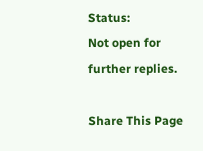Status:
Not open for further replies.

Share This Page